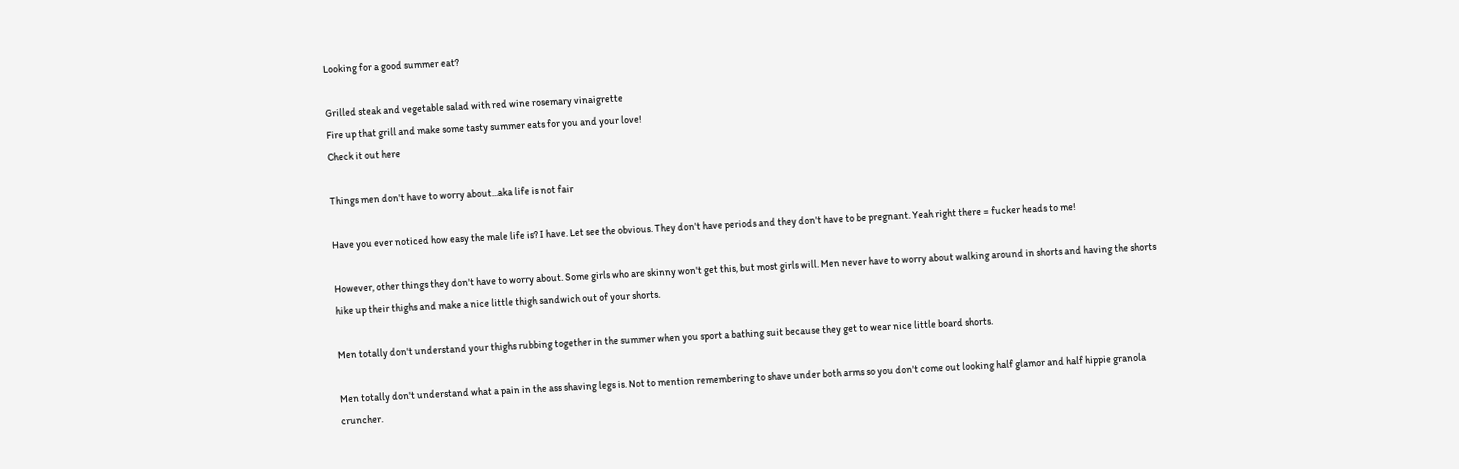Looking for a good summer eat?

Grilled steak and vegetable salad with red wine rosemary vinaigrette
Fire up that grill and make some tasty summer eats for you and your love!
Check it out here

Things men don't have to worry about...aka life is not fair

Have you ever noticed how easy the male life is? I have. Let see the obvious. They don't have periods and they don't have to be pregnant. Yeah right there = fucker heads to me!

However, other things they don't have to worry about. Some girls who are skinny won't get this, but most girls will. Men never have to worry about walking around in shorts and having the shorts hike up their thighs and make a nice little thigh sandwich out of your shorts.

Men totally don't understand your thighs rubbing together in the summer when you sport a bathing suit because they get to wear nice little board shorts.

Men totally don't understand what a pain in the ass shaving legs is. Not to mention remembering to shave under both arms so you don't come out looking half glamor and half hippie granola cruncher.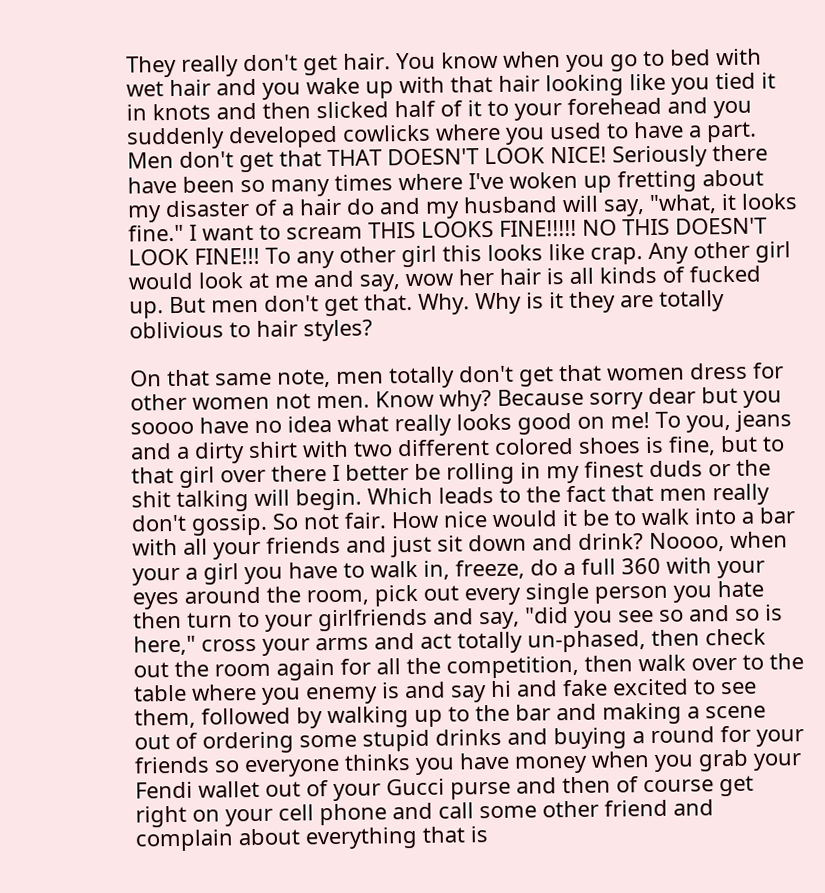They really don't get hair. You know when you go to bed with wet hair and you wake up with that hair looking like you tied it in knots and then slicked half of it to your forehead and you suddenly developed cowlicks where you used to have a part. Men don't get that THAT DOESN'T LOOK NICE! Seriously there have been so many times where I've woken up fretting about my disaster of a hair do and my husband will say, "what, it looks fine." I want to scream THIS LOOKS FINE!!!!! NO THIS DOESN'T LOOK FINE!!! To any other girl this looks like crap. Any other girl would look at me and say, wow her hair is all kinds of fucked up. But men don't get that. Why. Why is it they are totally oblivious to hair styles?

On that same note, men totally don't get that women dress for other women not men. Know why? Because sorry dear but you soooo have no idea what really looks good on me! To you, jeans and a dirty shirt with two different colored shoes is fine, but to that girl over there I better be rolling in my finest duds or the shit talking will begin. Which leads to the fact that men really don't gossip. So not fair. How nice would it be to walk into a bar with all your friends and just sit down and drink? Noooo, when your a girl you have to walk in, freeze, do a full 360 with your eyes around the room, pick out every single person you hate then turn to your girlfriends and say, "did you see so and so is here," cross your arms and act totally un-phased, then check out the room again for all the competition, then walk over to the table where you enemy is and say hi and fake excited to see them, followed by walking up to the bar and making a scene out of ordering some stupid drinks and buying a round for your friends so everyone thinks you have money when you grab your Fendi wallet out of your Gucci purse and then of course get right on your cell phone and call some other friend and complain about everything that is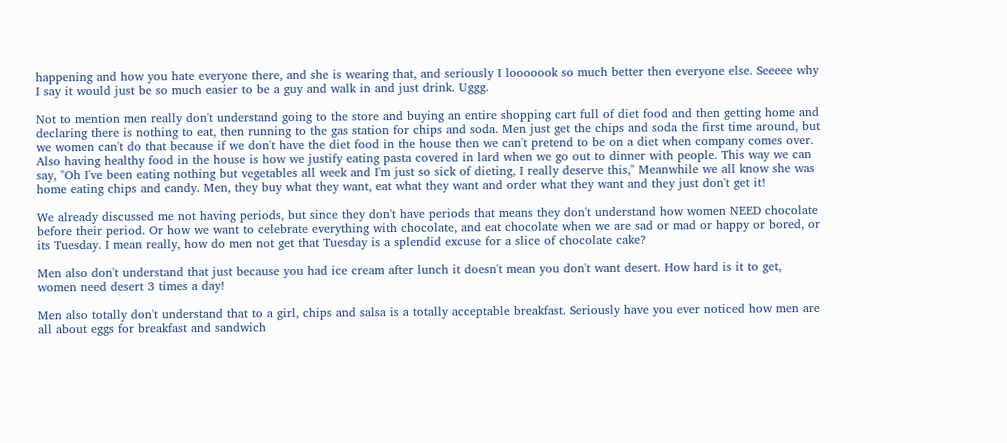happening and how you hate everyone there, and she is wearing that, and seriously I looooook so much better then everyone else. Seeeee why I say it would just be so much easier to be a guy and walk in and just drink. Uggg.

Not to mention men really don't understand going to the store and buying an entire shopping cart full of diet food and then getting home and declaring there is nothing to eat, then running to the gas station for chips and soda. Men just get the chips and soda the first time around, but we women can't do that because if we don't have the diet food in the house then we can't pretend to be on a diet when company comes over. Also having healthy food in the house is how we justify eating pasta covered in lard when we go out to dinner with people. This way we can say, "Oh I've been eating nothing but vegetables all week and I'm just so sick of dieting, I really deserve this," Meanwhile we all know she was home eating chips and candy. Men, they buy what they want, eat what they want and order what they want and they just don't get it!

We already discussed me not having periods, but since they don't have periods that means they don't understand how women NEED chocolate before their period. Or how we want to celebrate everything with chocolate, and eat chocolate when we are sad or mad or happy or bored, or its Tuesday. I mean really, how do men not get that Tuesday is a splendid excuse for a slice of chocolate cake?

Men also don't understand that just because you had ice cream after lunch it doesn't mean you don't want desert. How hard is it to get, women need desert 3 times a day!

Men also totally don't understand that to a girl, chips and salsa is a totally acceptable breakfast. Seriously have you ever noticed how men are all about eggs for breakfast and sandwich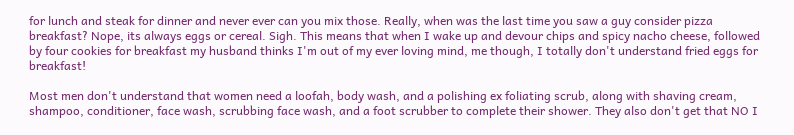for lunch and steak for dinner and never ever can you mix those. Really, when was the last time you saw a guy consider pizza breakfast? Nope, its always eggs or cereal. Sigh. This means that when I wake up and devour chips and spicy nacho cheese, followed by four cookies for breakfast my husband thinks I'm out of my ever loving mind, me though, I totally don't understand fried eggs for breakfast!

Most men don't understand that women need a loofah, body wash, and a polishing ex foliating scrub, along with shaving cream, shampoo, conditioner, face wash, scrubbing face wash, and a foot scrubber to complete their shower. They also don't get that NO I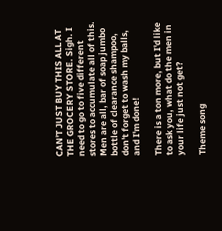CAN'T JUST BUY THIS ALL AT THE GROCERY STORE. Sigh. I need to go to five different stores to accumulate all of this. Men are all, bar of soap jumbo bottle of clearance shampoo, don't forget to wash my balls, and I'm done!

There is a ton more, but I'd like to ask you, what do the men in your life just not get?

Theme song